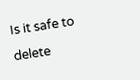Is it safe to delete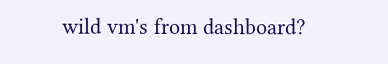wild vm's from dashboard?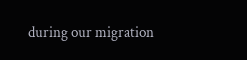during our migration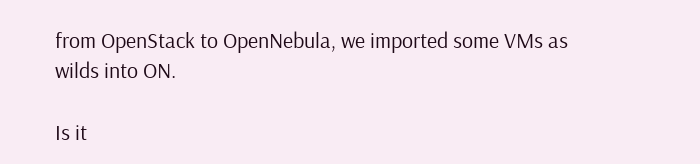from OpenStack to OpenNebula, we imported some VMs as wilds into ON.

Is it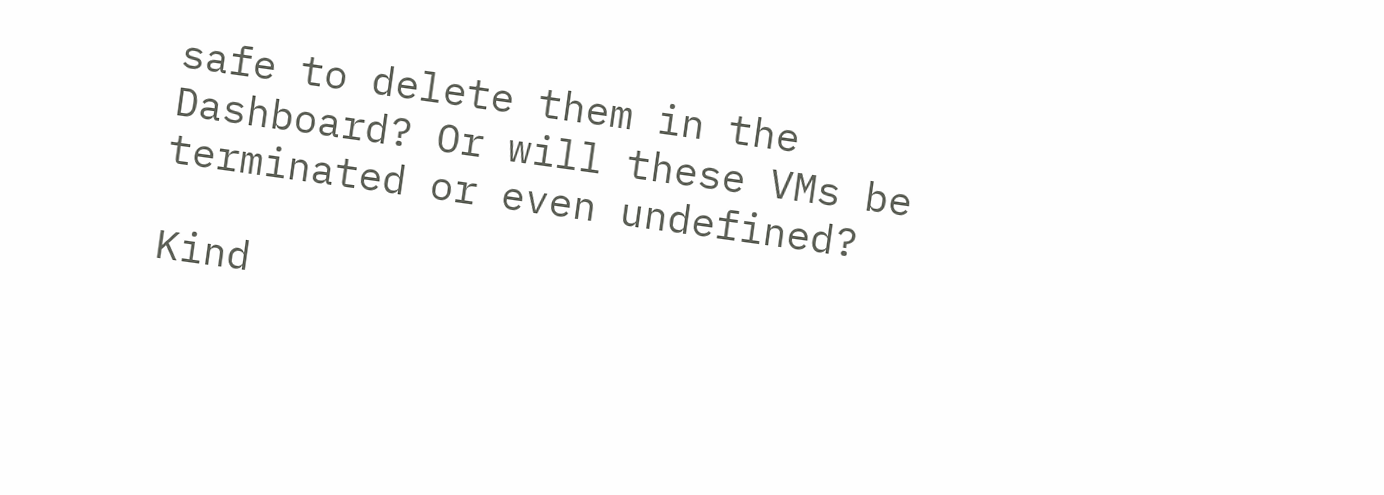safe to delete them in the Dashboard? Or will these VMs be terminated or even undefined?

Kind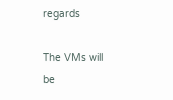regards

The VMs will be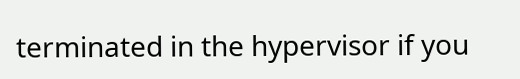terminated in the hypervisor if you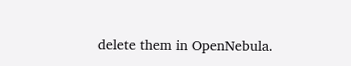delete them in OpenNebula.